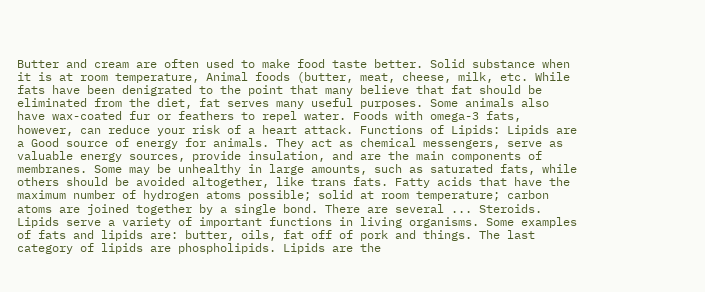Butter and cream are often used to make food taste better. Solid substance when it is at room temperature, Animal foods (butter, meat, cheese, milk, etc. While fats have been denigrated to the point that many believe that fat should be eliminated from the diet, fat serves many useful purposes. Some animals also have wax-coated fur or feathers to repel water. Foods with omega-3 fats, however, can reduce your risk of a heart attack. Functions of Lipids: Lipids are a Good source of energy for animals. They act as chemical messengers, serve as valuable energy sources, provide insulation, and are the main components of membranes. Some may be unhealthy in large amounts, such as saturated fats, while others should be avoided altogether, like trans fats. Fatty acids that have the maximum number of hydrogen atoms possible; solid at room temperature; carbon atoms are joined together by a single bond. There are several ... Steroids. Lipids serve a variety of important functions in living organisms. Some examples of fats and lipids are: butter, oils, fat off of pork and things. The last category of lipids are phospholipids. Lipids are the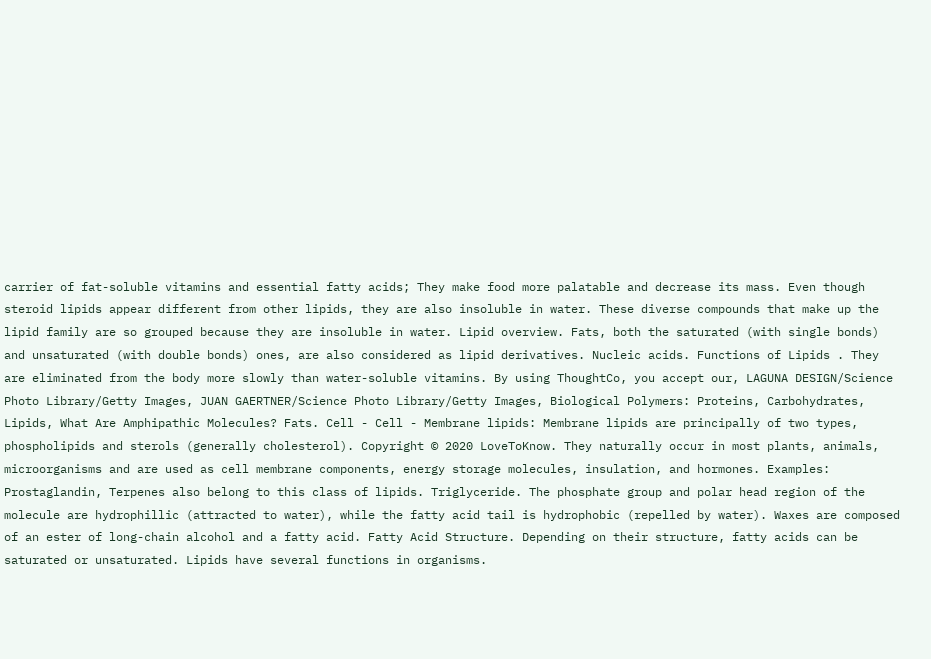carrier of fat-soluble vitamins and essential fatty acids; They make food more palatable and decrease its mass. Even though steroid lipids appear different from other lipids, they are also insoluble in water. These diverse compounds that make up the lipid family are so grouped because they are insoluble in water. Lipid overview. Fats, both the saturated (with single bonds) and unsaturated (with double bonds) ones, are also considered as lipid derivatives. Nucleic acids. Functions of Lipids . They are eliminated from the body more slowly than water-soluble vitamins. By using ThoughtCo, you accept our, LAGUNA DESIGN/Science Photo Library/Getty Images, JUAN GAERTNER/Science Photo Library/Getty Images, Biological Polymers: Proteins, Carbohydrates, Lipids, What Are Amphipathic Molecules? Fats. Cell - Cell - Membrane lipids: Membrane lipids are principally of two types, phospholipids and sterols (generally cholesterol). Copyright © 2020 LoveToKnow. They naturally occur in most plants, animals, microorganisms and are used as cell membrane components, energy storage molecules, insulation, and hormones. Examples: Prostaglandin, Terpenes also belong to this class of lipids. Triglyceride. The phosphate group and polar head region of the molecule are hydrophillic (attracted to water), while the fatty acid tail is hydrophobic (repelled by water). Waxes are composed of an ester of long-chain alcohol and a fatty acid. Fatty Acid Structure. Depending on their structure, fatty acids can be saturated or unsaturated. Lipids have several functions in organisms.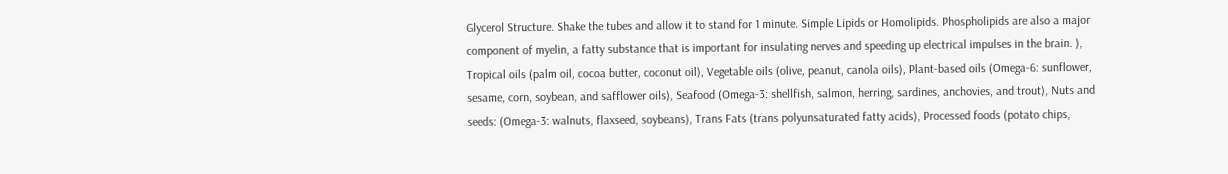Glycerol Structure. Shake the tubes and allow it to stand for 1 minute. Simple Lipids or Homolipids. Phospholipids are also a major component of myelin, a fatty substance that is important for insulating nerves and speeding up electrical impulses in the brain. ), Tropical oils (palm oil, cocoa butter, coconut oil), Vegetable oils (olive, peanut, canola oils), Plant-based oils (Omega-6: sunflower, sesame, corn, soybean, and safflower oils), Seafood (Omega-3: shellfish, salmon, herring, sardines, anchovies, and trout), Nuts and seeds: (Omega-3: walnuts, flaxseed, soybeans), Trans Fats (trans polyunsaturated fatty acids), Processed foods (potato chips,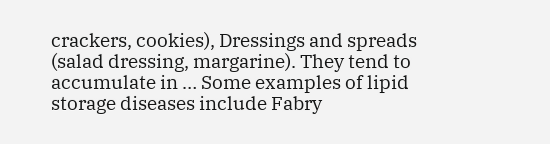crackers, cookies), Dressings and spreads (salad dressing, margarine). They tend to accumulate in … Some examples of lipid storage diseases include Fabry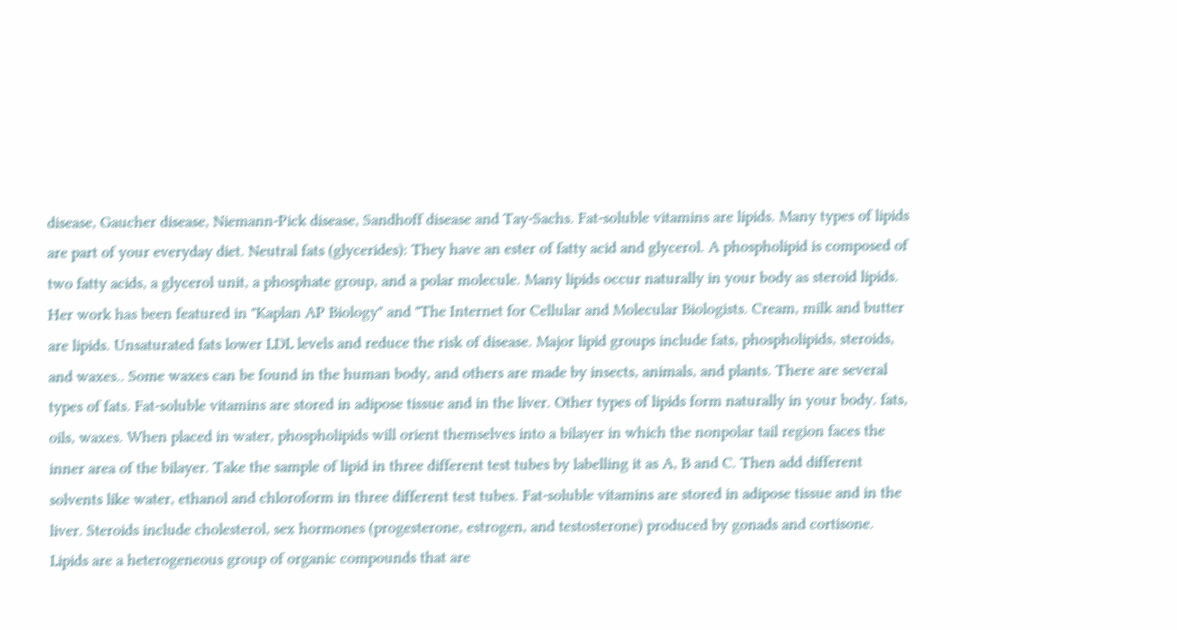disease, Gaucher disease, Niemann-Pick disease, Sandhoff disease and Tay-Sachs. Fat-soluble vitamins are lipids. Many types of lipids are part of your everyday diet. Neutral fats (glycerides): They have an ester of fatty acid and glycerol. A phospholipid is composed of two fatty acids, a glycerol unit, a phosphate group, and a polar molecule. Many lipids occur naturally in your body as steroid lipids. Her work has been featured in "Kaplan AP Biology" and "The Internet for Cellular and Molecular Biologists. Cream, milk and butter are lipids. Unsaturated fats lower LDL levels and reduce the risk of disease. Major lipid groups include fats, phospholipids, steroids, and waxes.. Some waxes can be found in the human body, and others are made by insects, animals, and plants. There are several types of fats. Fat-soluble vitamins are stored in adipose tissue and in the liver. Other types of lipids form naturally in your body. fats, oils, waxes. When placed in water, phospholipids will orient themselves into a bilayer in which the nonpolar tail region faces the inner area of the bilayer. Take the sample of lipid in three different test tubes by labelling it as A, B and C. Then add different solvents like water, ethanol and chloroform in three different test tubes. Fat-soluble vitamins are stored in adipose tissue and in the liver. Steroids include cholesterol, sex hormones (progesterone, estrogen, and testosterone) produced by gonads and cortisone. Lipids are a heterogeneous group of organic compounds that are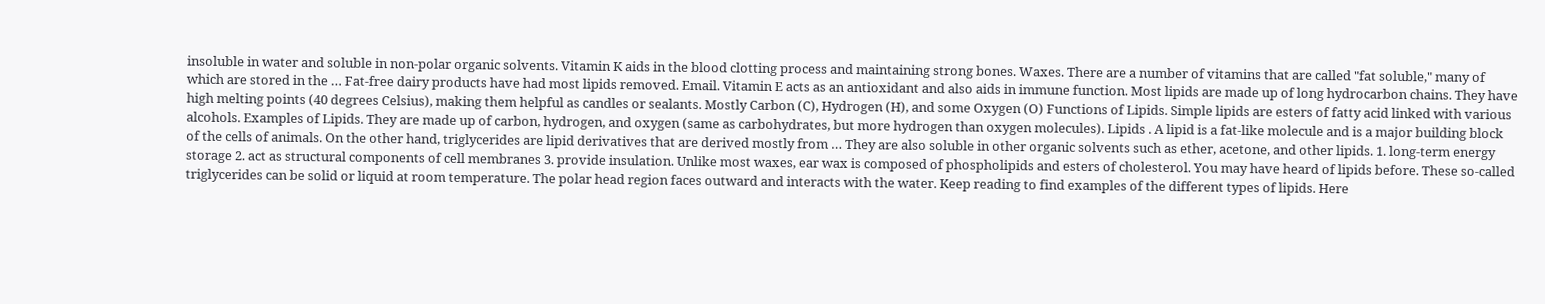insoluble in water and soluble in non-polar organic solvents. Vitamin K aids in the blood clotting process and maintaining strong bones. Waxes. There are a number of vitamins that are called "fat soluble," many of which are stored in the … Fat-free dairy products have had most lipids removed. Email. Vitamin E acts as an antioxidant and also aids in immune function. Most lipids are made up of long hydrocarbon chains. They have high melting points (40 degrees Celsius), making them helpful as candles or sealants. Mostly Carbon (C), Hydrogen (H), and some Oxygen (O) Functions of Lipids. Simple lipids are esters of fatty acid linked with various alcohols. Examples of Lipids. They are made up of carbon, hydrogen, and oxygen (same as carbohydrates, but more hydrogen than oxygen molecules). Lipids . A lipid is a fat-like molecule and is a major building block of the cells of animals. On the other hand, triglycerides are lipid derivatives that are derived mostly from … They are also soluble in other organic solvents such as ether, acetone, and other lipids. 1. long-term energy storage 2. act as structural components of cell membranes 3. provide insulation. Unlike most waxes, ear wax is composed of phospholipids and esters of cholesterol. You may have heard of lipids before. These so-called triglycerides can be solid or liquid at room temperature. The polar head region faces outward and interacts with the water. Keep reading to find examples of the different types of lipids. Here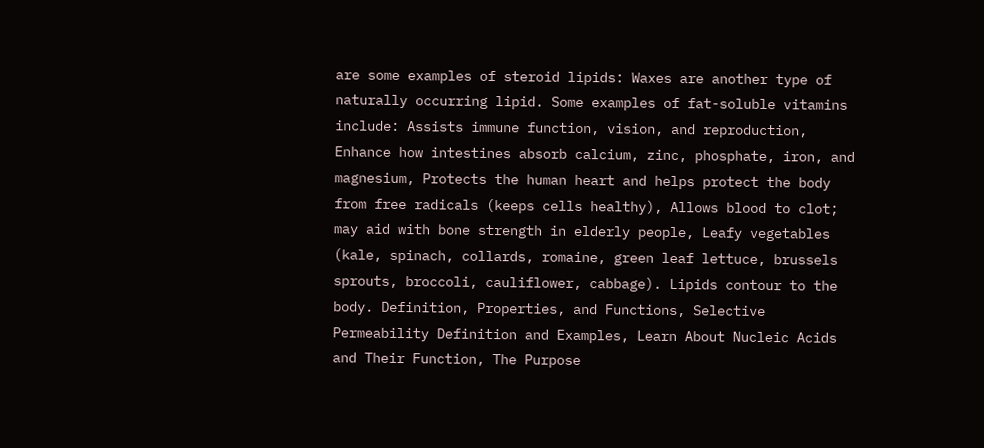are some examples of steroid lipids: Waxes are another type of naturally occurring lipid. Some examples of fat-soluble vitamins include: Assists immune function, vision, and reproduction, Enhance how intestines absorb calcium, zinc, phosphate, iron, and magnesium, Protects the human heart and helps protect the body from free radicals (keeps cells healthy), Allows blood to clot; may aid with bone strength in elderly people, Leafy vegetables (kale, spinach, collards, romaine, green leaf lettuce, brussels sprouts, broccoli, cauliflower, cabbage). Lipids contour to the body. Definition, Properties, and Functions, Selective Permeability Definition and Examples, Learn About Nucleic Acids and Their Function, The Purpose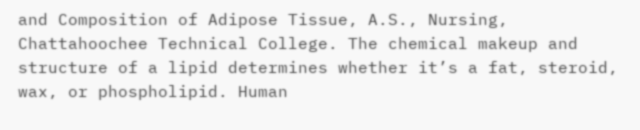and Composition of Adipose Tissue, A.S., Nursing, Chattahoochee Technical College. The chemical makeup and structure of a lipid determines whether it’s a fat, steroid, wax, or phospholipid. Human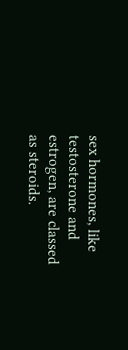sex hormones, like testosterone and estrogen, are classed as steroids.